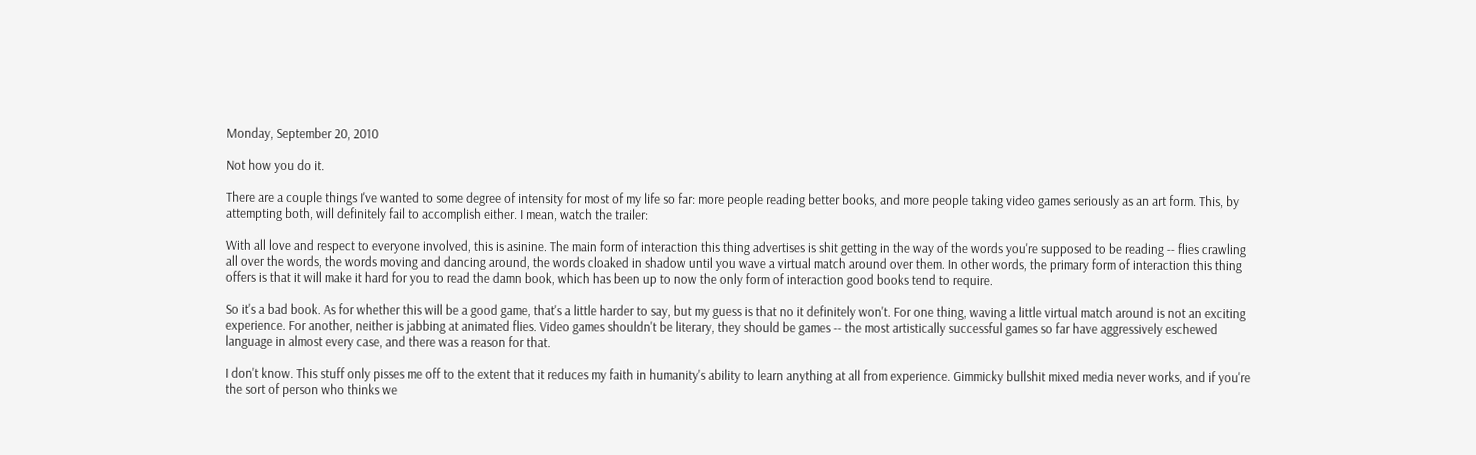Monday, September 20, 2010

Not how you do it.

There are a couple things I've wanted to some degree of intensity for most of my life so far: more people reading better books, and more people taking video games seriously as an art form. This, by attempting both, will definitely fail to accomplish either. I mean, watch the trailer:

With all love and respect to everyone involved, this is asinine. The main form of interaction this thing advertises is shit getting in the way of the words you're supposed to be reading -- flies crawling all over the words, the words moving and dancing around, the words cloaked in shadow until you wave a virtual match around over them. In other words, the primary form of interaction this thing offers is that it will make it hard for you to read the damn book, which has been up to now the only form of interaction good books tend to require.

So it's a bad book. As for whether this will be a good game, that's a little harder to say, but my guess is that no it definitely won't. For one thing, waving a little virtual match around is not an exciting experience. For another, neither is jabbing at animated flies. Video games shouldn't be literary, they should be games -- the most artistically successful games so far have aggressively eschewed language in almost every case, and there was a reason for that.

I don't know. This stuff only pisses me off to the extent that it reduces my faith in humanity's ability to learn anything at all from experience. Gimmicky bullshit mixed media never works, and if you're the sort of person who thinks we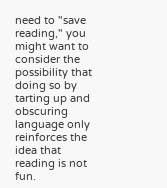need to "save reading," you might want to consider the possibility that doing so by tarting up and obscuring language only reinforces the idea that reading is not fun.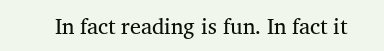In fact reading is fun. In fact it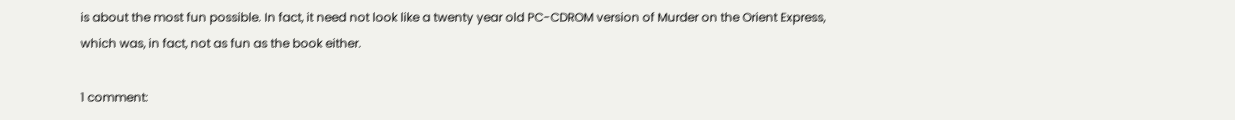is about the most fun possible. In fact, it need not look like a twenty year old PC-CDROM version of Murder on the Orient Express, which was, in fact, not as fun as the book either.

1 comment: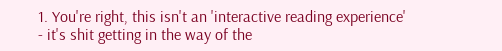1. You're right, this isn't an 'interactive reading experience' - it's shit getting in the way of the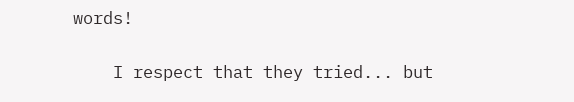words!

    I respect that they tried... but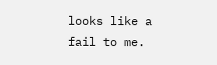looks like a fail to me.